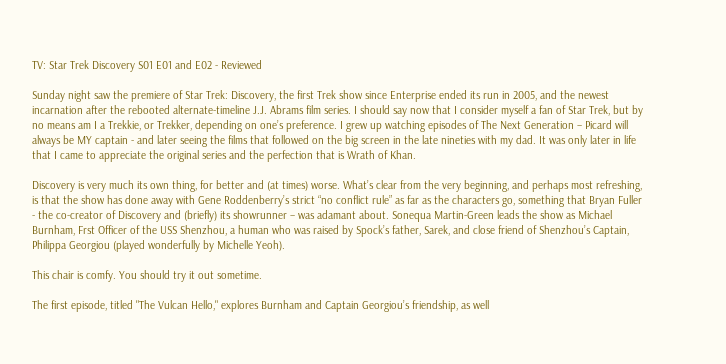TV: Star Trek Discovery S01 E01 and E02 - Reviewed

Sunday night saw the premiere of Star Trek: Discovery, the first Trek show since Enterprise ended its run in 2005, and the newest incarnation after the rebooted alternate-timeline J.J. Abrams film series. I should say now that I consider myself a fan of Star Trek, but by no means am I a Trekkie, or Trekker, depending on one’s preference. I grew up watching episodes of The Next Generation – Picard will always be MY captain - and later seeing the films that followed on the big screen in the late nineties with my dad. It was only later in life that I came to appreciate the original series and the perfection that is Wrath of Khan.

Discovery is very much its own thing, for better and (at times) worse. What’s clear from the very beginning, and perhaps most refreshing, is that the show has done away with Gene Roddenberry’s strict “no conflict rule” as far as the characters go, something that Bryan Fuller - the co-creator of Discovery and (briefly) its showrunner – was adamant about. Sonequa Martin-Green leads the show as Michael Burnham, Frst Officer of the USS Shenzhou, a human who was raised by Spock’s father, Sarek, and close friend of Shenzhou’s Captain, Philippa Georgiou (played wonderfully by Michelle Yeoh).

This chair is comfy. You should try it out sometime.

The first episode, titled "The Vulcan Hello," explores Burnham and Captain Georgiou’s friendship, as well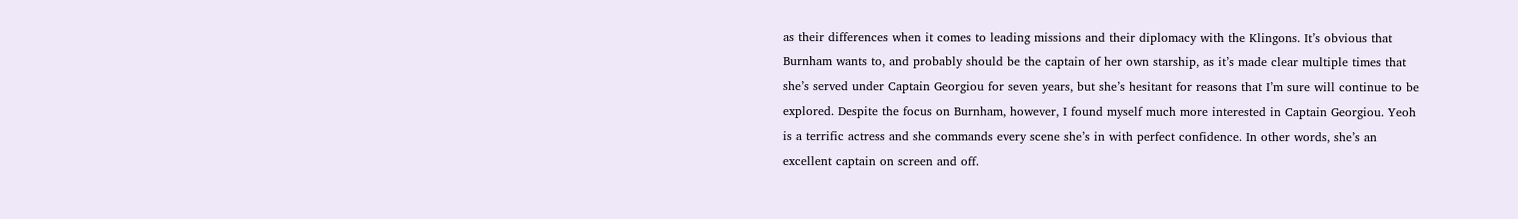as their differences when it comes to leading missions and their diplomacy with the Klingons. It’s obvious that Burnham wants to, and probably should be the captain of her own starship, as it’s made clear multiple times that she’s served under Captain Georgiou for seven years, but she’s hesitant for reasons that I’m sure will continue to be explored. Despite the focus on Burnham, however, I found myself much more interested in Captain Georgiou. Yeoh is a terrific actress and she commands every scene she’s in with perfect confidence. In other words, she’s an excellent captain on screen and off.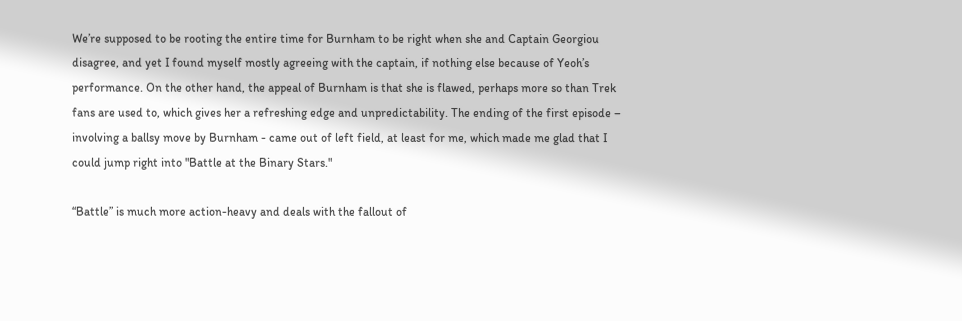We’re supposed to be rooting the entire time for Burnham to be right when she and Captain Georgiou disagree, and yet I found myself mostly agreeing with the captain, if nothing else because of Yeoh’s performance. On the other hand, the appeal of Burnham is that she is flawed, perhaps more so than Trek fans are used to, which gives her a refreshing edge and unpredictability. The ending of the first episode – involving a ballsy move by Burnham - came out of left field, at least for me, which made me glad that I could jump right into "Battle at the Binary Stars."

“Battle” is much more action-heavy and deals with the fallout of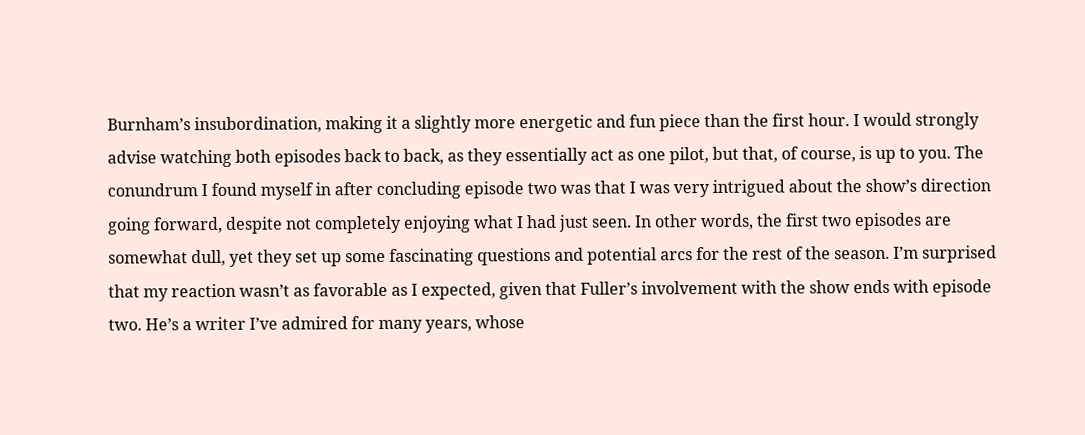Burnham’s insubordination, making it a slightly more energetic and fun piece than the first hour. I would strongly advise watching both episodes back to back, as they essentially act as one pilot, but that, of course, is up to you. The conundrum I found myself in after concluding episode two was that I was very intrigued about the show’s direction going forward, despite not completely enjoying what I had just seen. In other words, the first two episodes are somewhat dull, yet they set up some fascinating questions and potential arcs for the rest of the season. I’m surprised that my reaction wasn’t as favorable as I expected, given that Fuller’s involvement with the show ends with episode two. He’s a writer I’ve admired for many years, whose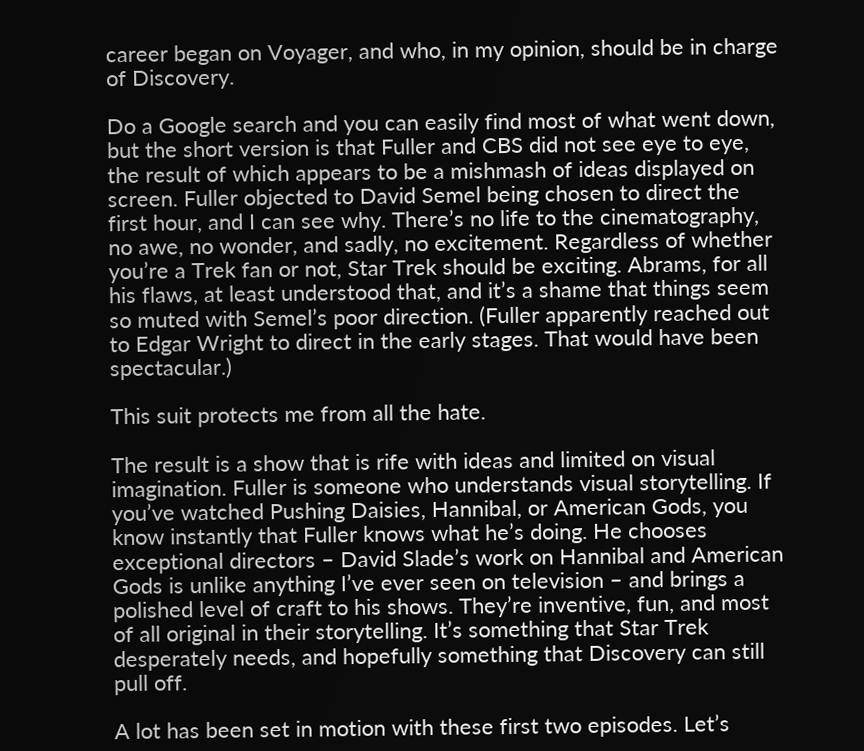career began on Voyager, and who, in my opinion, should be in charge of Discovery.

Do a Google search and you can easily find most of what went down, but the short version is that Fuller and CBS did not see eye to eye, the result of which appears to be a mishmash of ideas displayed on screen. Fuller objected to David Semel being chosen to direct the first hour, and I can see why. There’s no life to the cinematography, no awe, no wonder, and sadly, no excitement. Regardless of whether you’re a Trek fan or not, Star Trek should be exciting. Abrams, for all his flaws, at least understood that, and it’s a shame that things seem so muted with Semel’s poor direction. (Fuller apparently reached out to Edgar Wright to direct in the early stages. That would have been spectacular.)

This suit protects me from all the hate.

The result is a show that is rife with ideas and limited on visual imagination. Fuller is someone who understands visual storytelling. If you’ve watched Pushing Daisies, Hannibal, or American Gods, you know instantly that Fuller knows what he’s doing. He chooses exceptional directors – David Slade’s work on Hannibal and American Gods is unlike anything I’ve ever seen on television – and brings a polished level of craft to his shows. They’re inventive, fun, and most of all original in their storytelling. It’s something that Star Trek desperately needs, and hopefully something that Discovery can still pull off.

A lot has been set in motion with these first two episodes. Let’s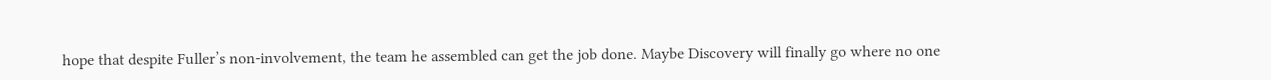hope that despite Fuller’s non-involvement, the team he assembled can get the job done. Maybe Discovery will finally go where no one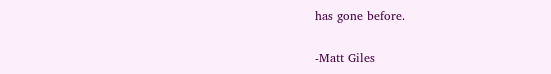has gone before.


-Matt Giles